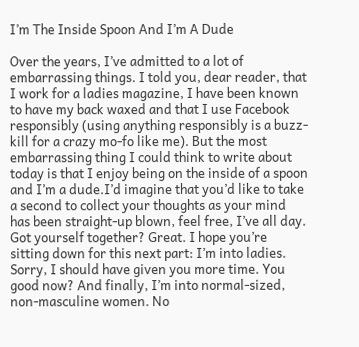I’m The Inside Spoon And I’m A Dude

Over the years, I’ve admitted to a lot of embarrassing things. I told you, dear reader, that I work for a ladies magazine, I have been known to have my back waxed and that I use Facebook responsibly (using anything responsibly is a buzz-kill for a crazy mo-fo like me). But the most embarrassing thing I could think to write about today is that I enjoy being on the inside of a spoon and I’m a dude.I’d imagine that you’d like to take a second to collect your thoughts as your mind has been straight-up blown, feel free, I’ve all day. Got yourself together? Great. I hope you’re sitting down for this next part: I’m into ladies. Sorry, I should have given you more time. You good now? And finally, I’m into normal-sized, non-masculine women. No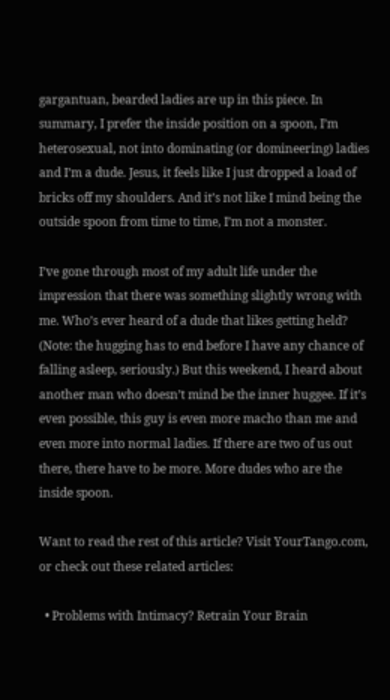gargantuan, bearded ladies are up in this piece. In summary, I prefer the inside position on a spoon, I’m heterosexual, not into dominating (or domineering) ladies and I’m a dude. Jesus, it feels like I just dropped a load of bricks off my shoulders. And it’s not like I mind being the outside spoon from time to time, I’m not a monster.

I’ve gone through most of my adult life under the impression that there was something slightly wrong with me. Who’s ever heard of a dude that likes getting held? (Note: the hugging has to end before I have any chance of falling asleep, seriously.) But this weekend, I heard about another man who doesn’t mind be the inner huggee. If it’s even possible, this guy is even more macho than me and even more into normal ladies. If there are two of us out there, there have to be more. More dudes who are the inside spoon.

Want to read the rest of this article? Visit YourTango.com, or check out these related articles:

  • Problems with Intimacy? Retrain Your Brain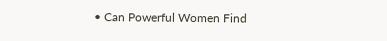• Can Powerful Women Find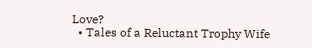Love?
  • Tales of a Reluctant Trophy Wife